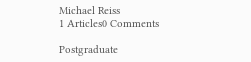Michael Reiss
1 Articles0 Comments

Postgraduate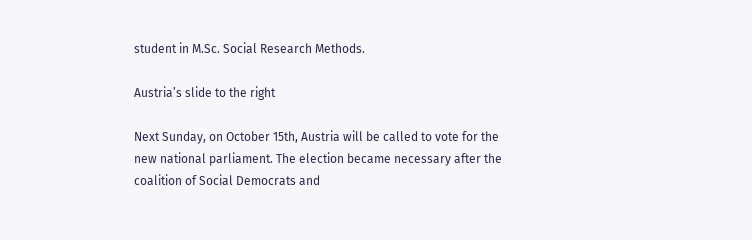student in M.Sc. Social Research Methods.

Austria’s slide to the right

Next Sunday, on October 15th, Austria will be called to vote for the new national parliament. The election became necessary after the coalition of Social Democrats and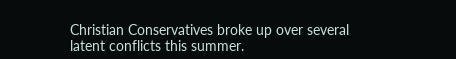Christian Conservatives broke up over several latent conflicts this summer.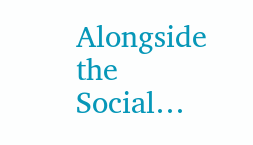Alongside the Social…